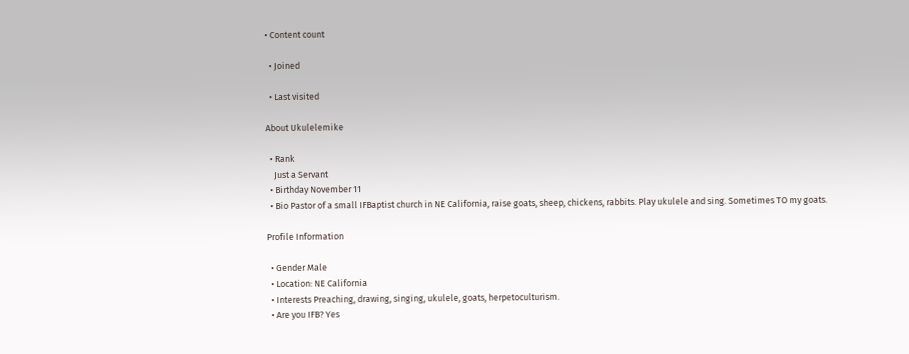• Content count

  • Joined

  • Last visited

About Ukulelemike

  • Rank
    Just a Servant
  • Birthday November 11
  • Bio Pastor of a small IFBaptist church in NE California, raise goats, sheep, chickens, rabbits. Play ukulele and sing. Sometimes TO my goats.

Profile Information

  • Gender Male
  • Location: NE California
  • Interests Preaching, drawing, singing, ukulele, goats, herpetoculturism.
  • Are you IFB? Yes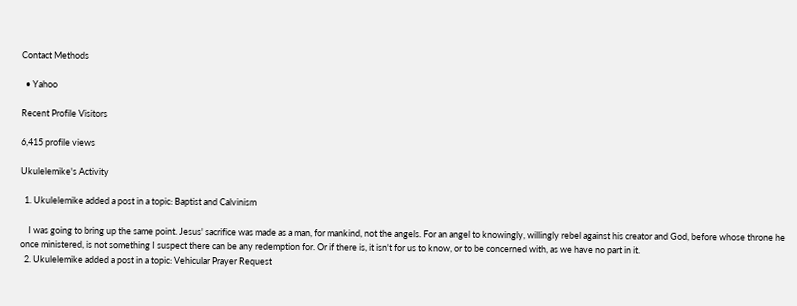Contact Methods

  • Yahoo

Recent Profile Visitors

6,415 profile views

Ukulelemike's Activity

  1. Ukulelemike added a post in a topic: Baptist and Calvinism

    I was going to bring up the same point. Jesus' sacrifice was made as a man, for mankind, not the angels. For an angel to knowingly, willingly rebel against his creator and God, before whose throne he once ministered, is not something I suspect there can be any redemption for. Or if there is, it isn't for us to know, or to be concerned with, as we have no part in it.
  2. Ukulelemike added a post in a topic: Vehicular Prayer Request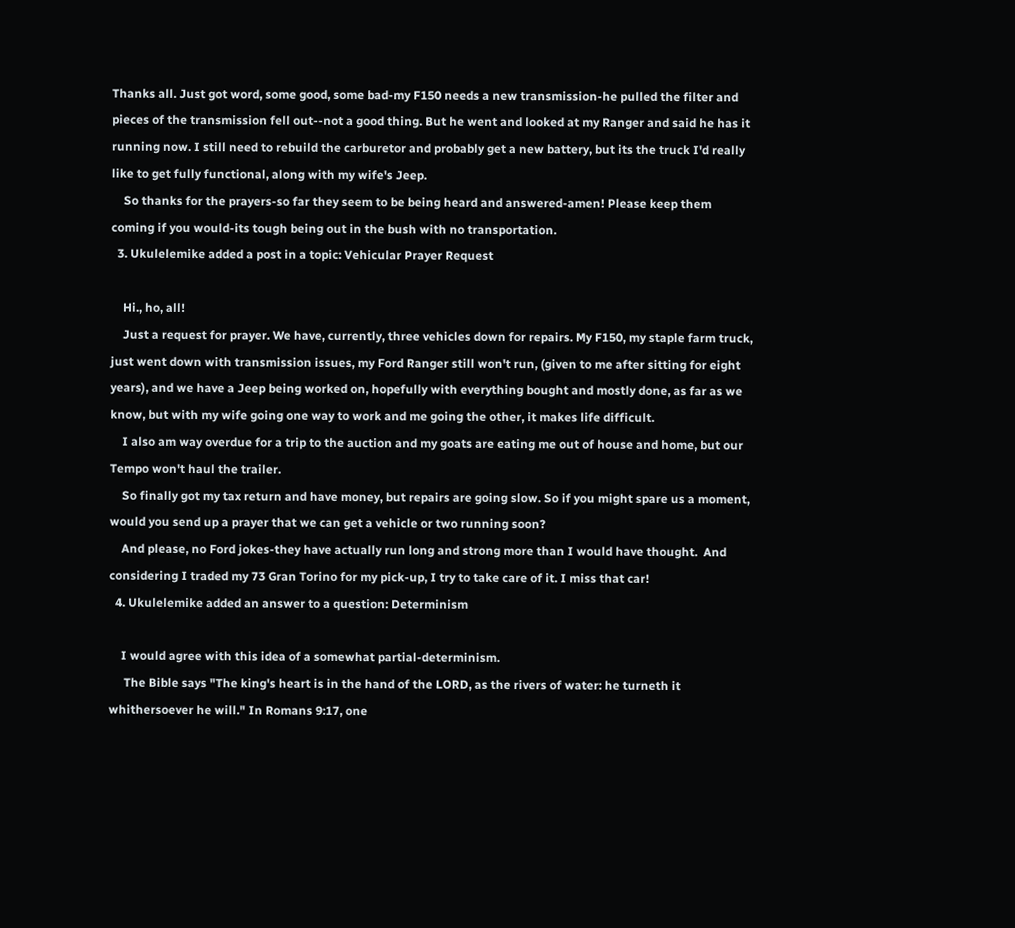Thanks all. Just got word, some good, some bad-my F150 needs a new transmission-he pulled the filter and pieces of the transmission fell out--not a good thing. But he went and looked at my Ranger and said he has it running now. I still need to rebuild the carburetor and probably get a new battery, but its the truck I'd really like to get fully functional, along with my wife's Jeep.
    So thanks for the prayers-so far they seem to be being heard and answered-amen! Please keep them coming if you would-its tough being out in the bush with no transportation.
  3. Ukulelemike added a post in a topic: Vehicular Prayer Request

    Hi., ho, all!
    Just a request for prayer. We have, currently, three vehicles down for repairs. My F150, my staple farm truck, just went down with transmission issues, my Ford Ranger still won't run, (given to me after sitting for eight years), and we have a Jeep being worked on, hopefully with everything bought and mostly done, as far as we know, but with my wife going one way to work and me going the other, it makes life difficult.
    I also am way overdue for a trip to the auction and my goats are eating me out of house and home, but our Tempo won't haul the trailer.
    So finally got my tax return and have money, but repairs are going slow. So if you might spare us a moment, would you send up a prayer that we can get a vehicle or two running soon?
    And please, no Ford jokes-they have actually run long and strong more than I would have thought.  And considering I traded my 73 Gran Torino for my pick-up, I try to take care of it. I miss that car!
  4. Ukulelemike added an answer to a question: Determinism

    I would agree with this idea of a somewhat partial-determinism.
     The Bible says "The king's heart is in the hand of the LORD, as the rivers of water: he turneth it whithersoever he will." In Romans 9:17, one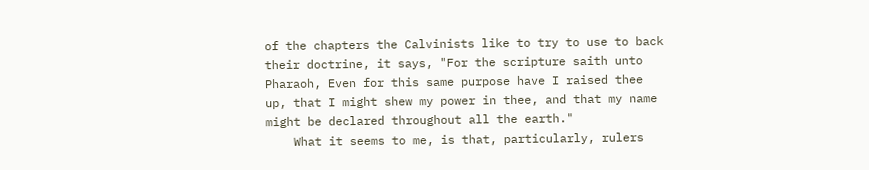of the chapters the Calvinists like to try to use to back their doctrine, it says, "For the scripture saith unto Pharaoh, Even for this same purpose have I raised thee up, that I might shew my power in thee, and that my name might be declared throughout all the earth."
    What it seems to me, is that, particularly, rulers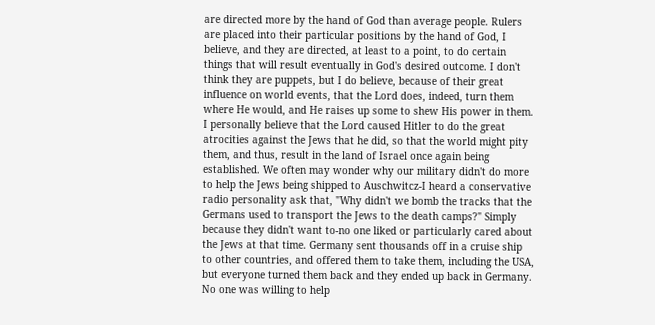are directed more by the hand of God than average people. Rulers are placed into their particular positions by the hand of God, I believe, and they are directed, at least to a point, to do certain things that will result eventually in God's desired outcome. I don't think they are puppets, but I do believe, because of their great influence on world events, that the Lord does, indeed, turn them where He would, and He raises up some to shew His power in them.  I personally believe that the Lord caused Hitler to do the great atrocities against the Jews that he did, so that the world might pity them, and thus, result in the land of Israel once again being established. We often may wonder why our military didn't do more to help the Jews being shipped to Auschwitcz-I heard a conservative radio personality ask that, "Why didn't we bomb the tracks that the Germans used to transport the Jews to the death camps?" Simply because they didn't want to-no one liked or particularly cared about the Jews at that time. Germany sent thousands off in a cruise ship to other countries, and offered them to take them, including the USA, but everyone turned them back and they ended up back in Germany. No one was willing to help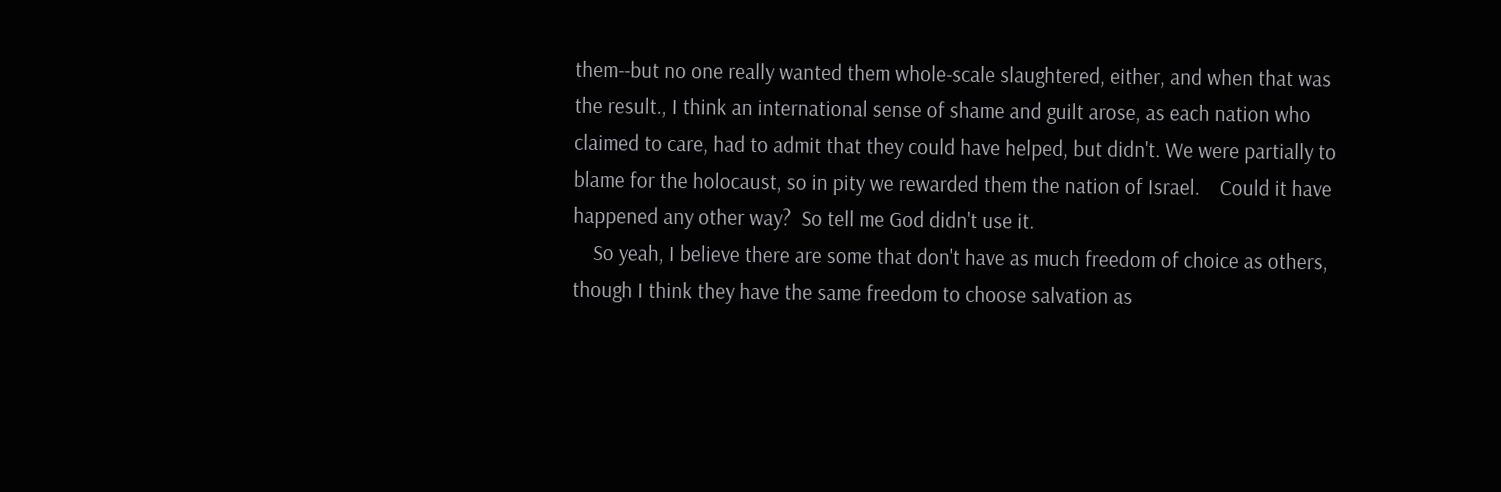them--but no one really wanted them whole-scale slaughtered, either, and when that was the result., I think an international sense of shame and guilt arose, as each nation who claimed to care, had to admit that they could have helped, but didn't. We were partially to blame for the holocaust, so in pity we rewarded them the nation of Israel.    Could it have happened any other way?  So tell me God didn't use it.
    So yeah, I believe there are some that don't have as much freedom of choice as others, though I think they have the same freedom to choose salvation as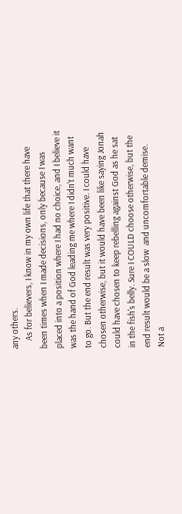any others.
    As for believers, I know in my own life that there have been times when I made decisions, only because I was placed into a position where I had no choice, and I believe it was the hand of God leading me where I didn't much want to go. But the end result was very positive. I could have chosen otherwise, but it would have been like saying Jonah could have chosen to keep rebelling against God as he sat in the fish's belly. Sure I COULD choose otherwise, but the end result would be a slow  and uncomfortable demise. Not a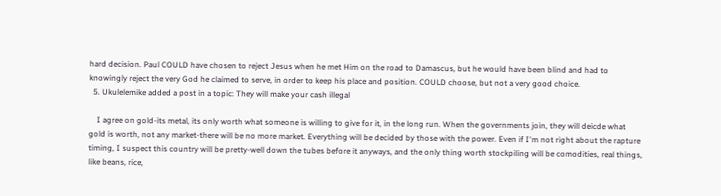hard decision. Paul COULD have chosen to reject Jesus when he met Him on the road to Damascus, but he would have been blind and had to knowingly reject the very God he claimed to serve, in order to keep his place and position. COULD choose, but not a very good choice.
  5. Ukulelemike added a post in a topic: They will make your cash illegal

    I agree on gold-its metal, its only worth what someone is willing to give for it, in the long run. When the governments join, they will deicde what gold is worth, not any market-there will be no more market. Everything will be decided by those with the power. Even if I'm not right about the rapture timing, I suspect this country will be pretty-well down the tubes before it anyways, and the only thing worth stockpiling will be comodities, real things, like beans, rice,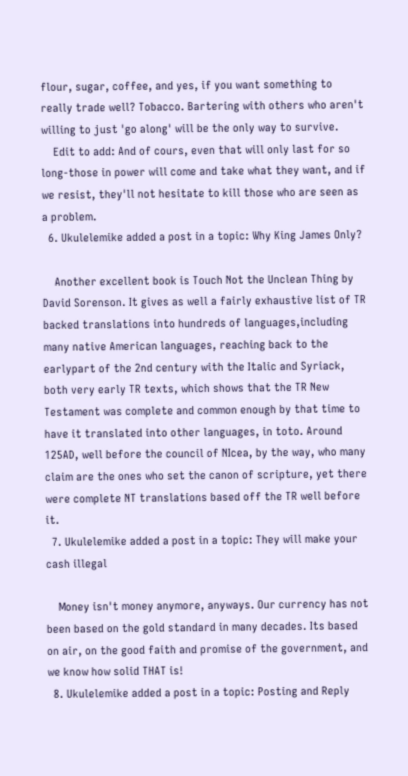flour, sugar, coffee, and yes, if you want something to really trade well? Tobacco. Bartering with others who aren't willing to just 'go along' will be the only way to survive.
    Edit to add: And of cours, even that will only last for so long-those in power will come and take what they want, and if we resist, they'll not hesitate to kill those who are seen as a problem.
  6. Ukulelemike added a post in a topic: Why King James Only?

    Another excellent book is Touch Not the Unclean Thing by David Sorenson. It gives as well a fairly exhaustive list of TR backed translations into hundreds of languages,including many native American languages, reaching back to the earlypart of the 2nd century with the Italic and Syriack, both very early TR texts, which shows that the TR New Testament was complete and common enough by that time to have it translated into other languages, in toto. Around 125AD, well before the council of NIcea, by the way, who many claim are the ones who set the canon of scripture, yet there were complete NT translations based off the TR well before it.
  7. Ukulelemike added a post in a topic: They will make your cash illegal

    Money isn't money anymore, anyways. Our currency has not been based on the gold standard in many decades. Its based on air, on the good faith and promise of the government, and we know how solid THAT is!
  8. Ukulelemike added a post in a topic: Posting and Reply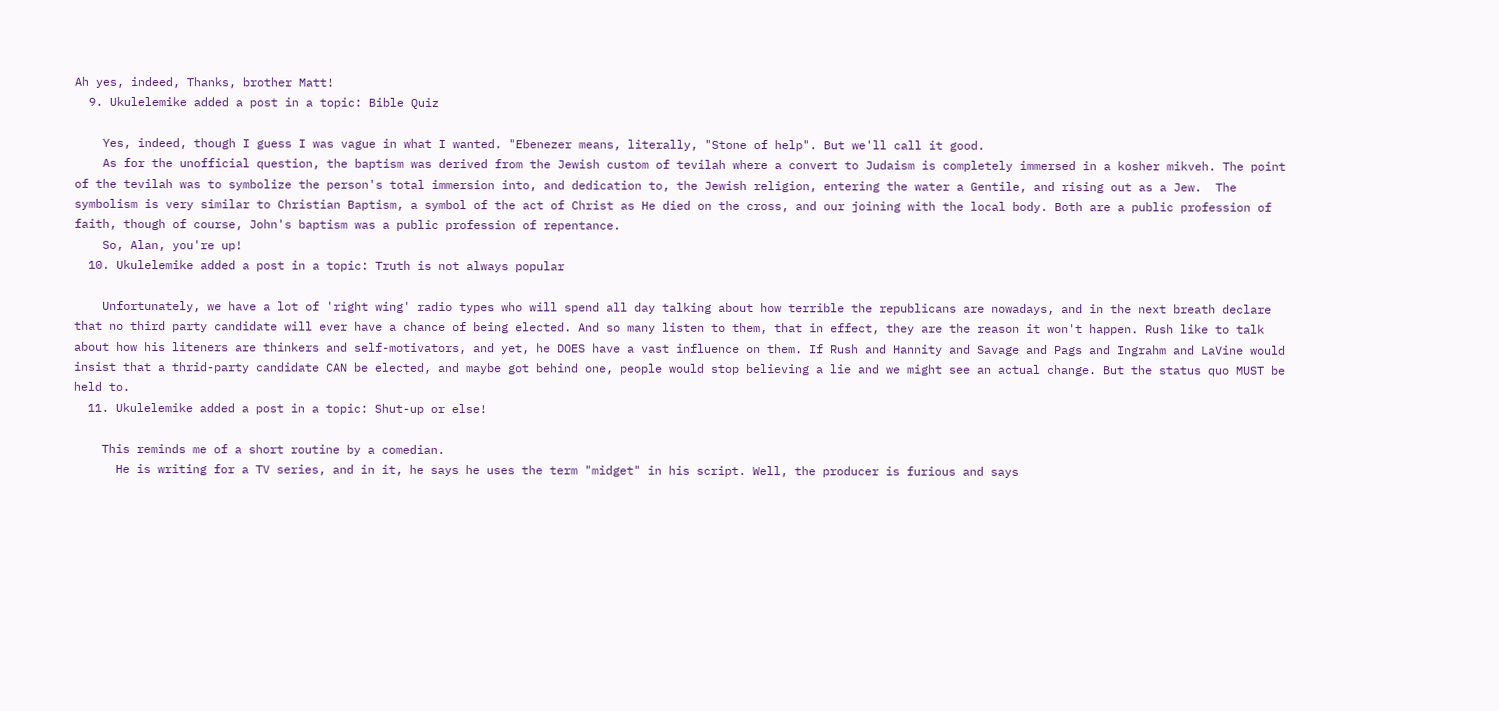Ah yes, indeed, Thanks, brother Matt!
  9. Ukulelemike added a post in a topic: Bible Quiz

    Yes, indeed, though I guess I was vague in what I wanted. "Ebenezer means, literally, "Stone of help". But we'll call it good.
    As for the unofficial question, the baptism was derived from the Jewish custom of tevilah where a convert to Judaism is completely immersed in a kosher mikveh. The point of the tevilah was to symbolize the person's total immersion into, and dedication to, the Jewish religion, entering the water a Gentile, and rising out as a Jew.  The symbolism is very similar to Christian Baptism, a symbol of the act of Christ as He died on the cross, and our joining with the local body. Both are a public profession of faith, though of course, John's baptism was a public profession of repentance.
    So, Alan, you're up!
  10. Ukulelemike added a post in a topic: Truth is not always popular

    Unfortunately, we have a lot of 'right wing' radio types who will spend all day talking about how terrible the republicans are nowadays, and in the next breath declare that no third party candidate will ever have a chance of being elected. And so many listen to them, that in effect, they are the reason it won't happen. Rush like to talk about how his liteners are thinkers and self-motivators, and yet, he DOES have a vast influence on them. If Rush and Hannity and Savage and Pags and Ingrahm and LaVine would insist that a thrid-party candidate CAN be elected, and maybe got behind one, people would stop believing a lie and we might see an actual change. But the status quo MUST be held to.
  11. Ukulelemike added a post in a topic: Shut-up or else!

    This reminds me of a short routine by a comedian.
      He is writing for a TV series, and in it, he says he uses the term "midget" in his script. Well, the producer is furious and says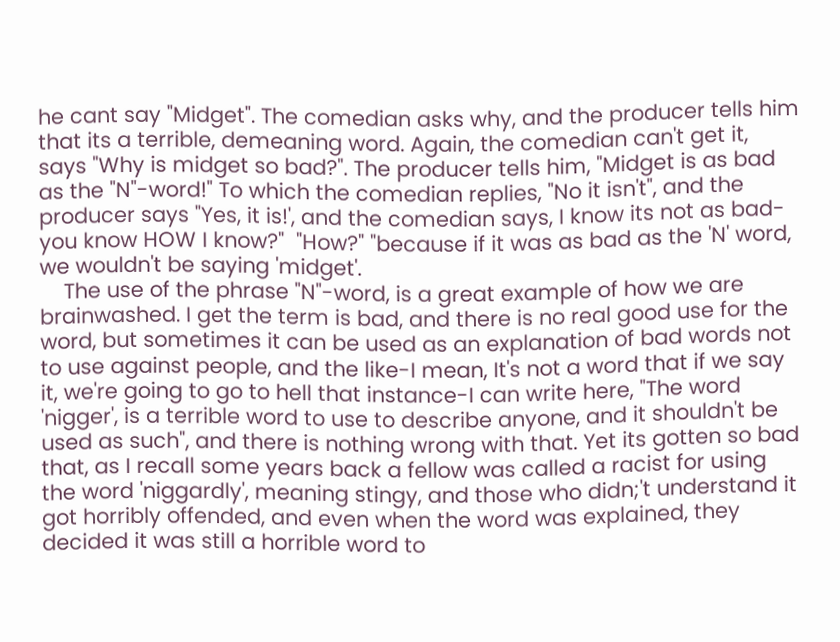he cant say "Midget". The comedian asks why, and the producer tells him that its a terrible, demeaning word. Again, the comedian can't get it, says "Why is midget so bad?". The producer tells him, "Midget is as bad as the "N"-word!" To which the comedian replies, "No it isn't", and the producer says "Yes, it is!', and the comedian says, I know its not as bad-you know HOW I know?"  "How?" "because if it was as bad as the 'N' word, we wouldn't be saying 'midget'.
    The use of the phrase "N"-word, is a great example of how we are brainwashed. I get the term is bad, and there is no real good use for the word, but sometimes it can be used as an explanation of bad words not to use against people, and the like-I mean, It's not a word that if we say it, we're going to go to hell that instance-I can write here, "The word 'nigger', is a terrible word to use to describe anyone, and it shouldn't be used as such", and there is nothing wrong with that. Yet its gotten so bad that, as I recall some years back a fellow was called a racist for using the word 'niggardly', meaning stingy, and those who didn;'t understand it got horribly offended, and even when the word was explained, they decided it was still a horrible word to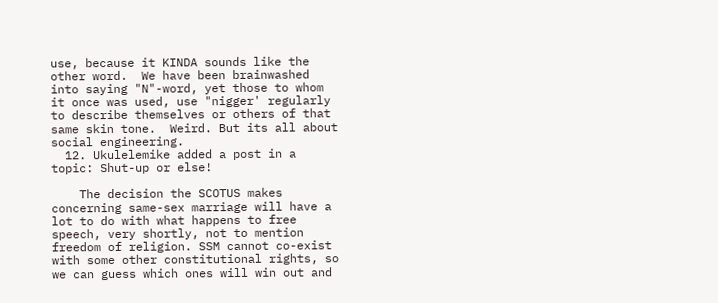use, because it KINDA sounds like the other word.  We have been brainwashed into saying "N"-word, yet those to whom it once was used, use "nigger' regularly to describe themselves or others of that same skin tone.  Weird. But its all about social engineering.
  12. Ukulelemike added a post in a topic: Shut-up or else!

    The decision the SCOTUS makes concerning same-sex marriage will have a lot to do with what happens to free speech, very shortly, not to mention freedom of religion. SSM cannot co-exist with some other constitutional rights, so we can guess which ones will win out and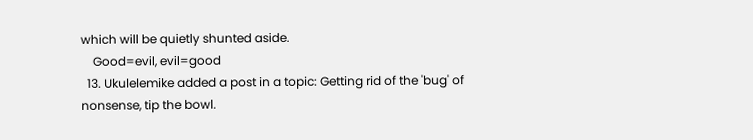which will be quietly shunted aside.
    Good=evil, evil=good
  13. Ukulelemike added a post in a topic: Getting rid of the 'bug' of nonsense, tip the bowl.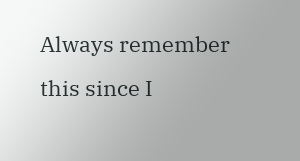Always remember this since I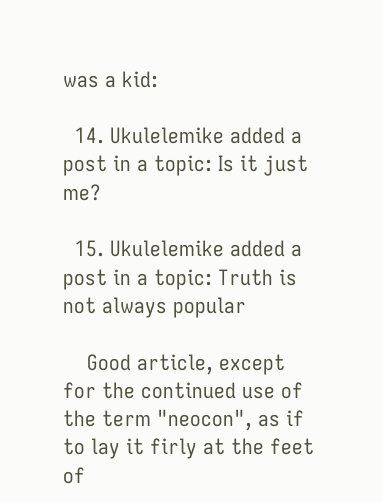was a kid:

  14. Ukulelemike added a post in a topic: Is it just me?

  15. Ukulelemike added a post in a topic: Truth is not always popular

    Good article, except for the continued use of the term "neocon", as if to lay it firly at the feet of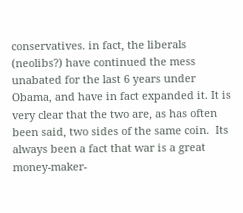conservatives. in fact, the liberals (neolibs?) have continued the mess unabated for the last 6 years under Obama, and have in fact expanded it. It is very clear that the two are, as has often been said, two sides of the same coin.  Its always been a fact that war is a great money-maker-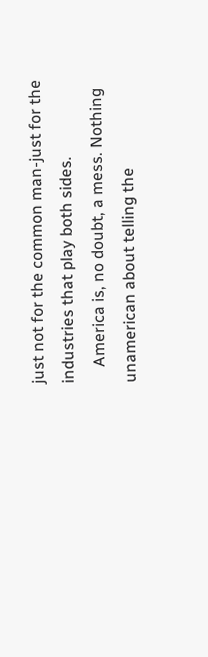just not for the common man-just for the industries that play both sides.
    America is, no doubt, a mess. Nothing unamerican about telling the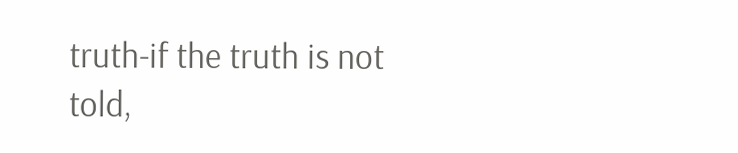truth-if the truth is not told,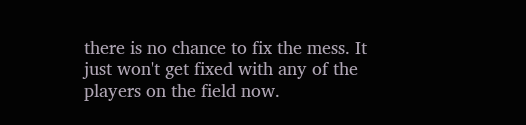there is no chance to fix the mess. It just won't get fixed with any of the players on the field now.